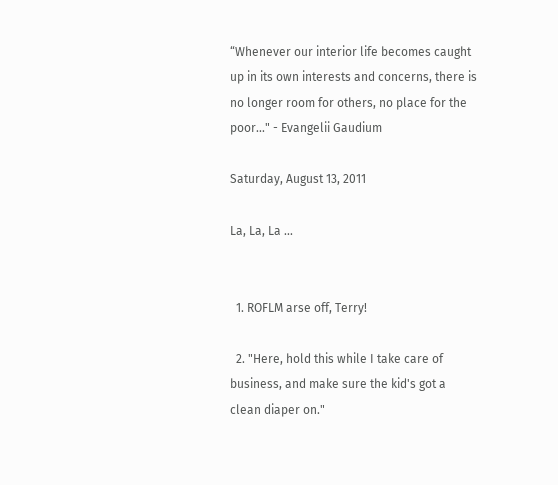“Whenever our interior life becomes caught up in its own interests and concerns, there is no longer room for others, no place for the poor..." - Evangelii Gaudium

Saturday, August 13, 2011

La, La, La ...


  1. ROFLM arse off, Terry!

  2. "Here, hold this while I take care of business, and make sure the kid's got a clean diaper on."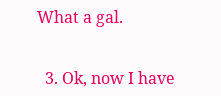What a gal.


  3. Ok, now I have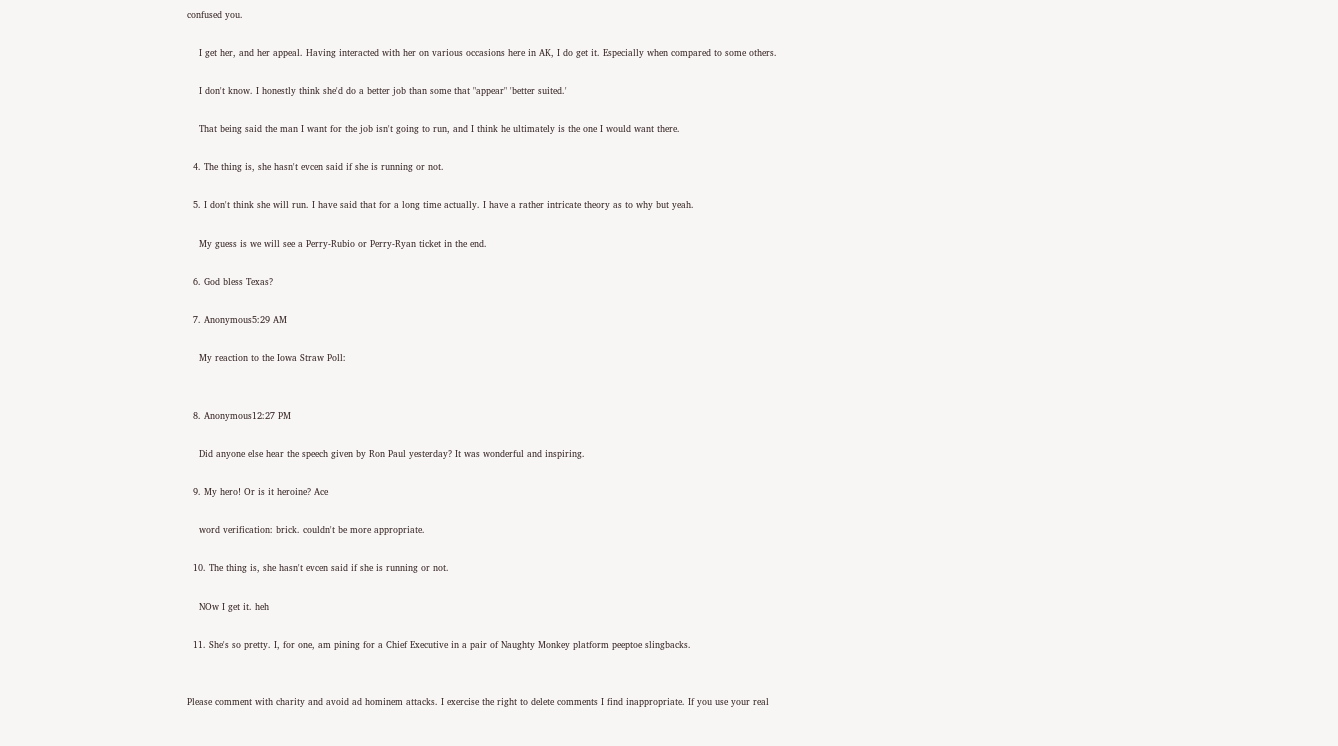confused you.

    I get her, and her appeal. Having interacted with her on various occasions here in AK, I do get it. Especially when compared to some others.

    I don't know. I honestly think she'd do a better job than some that "appear" 'better suited.'

    That being said the man I want for the job isn't going to run, and I think he ultimately is the one I would want there.

  4. The thing is, she hasn't evcen said if she is running or not.

  5. I don't think she will run. I have said that for a long time actually. I have a rather intricate theory as to why but yeah.

    My guess is we will see a Perry-Rubio or Perry-Ryan ticket in the end.

  6. God bless Texas?

  7. Anonymous5:29 AM

    My reaction to the Iowa Straw Poll:


  8. Anonymous12:27 PM

    Did anyone else hear the speech given by Ron Paul yesterday? It was wonderful and inspiring.

  9. My hero! Or is it heroine? Ace

    word verification: brick. couldn't be more appropriate.

  10. The thing is, she hasn't evcen said if she is running or not.

    NOw I get it. heh

  11. She's so pretty. I, for one, am pining for a Chief Executive in a pair of Naughty Monkey platform peeptoe slingbacks.


Please comment with charity and avoid ad hominem attacks. I exercise the right to delete comments I find inappropriate. If you use your real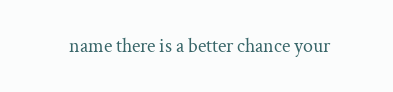name there is a better chance your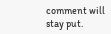comment will stay put.